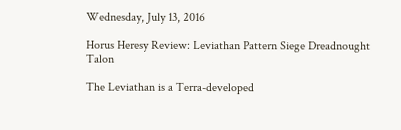Wednesday, July 13, 2016

Horus Heresy Review: Leviathan Pattern Siege Dreadnought Talon

The Leviathan is a Terra-developed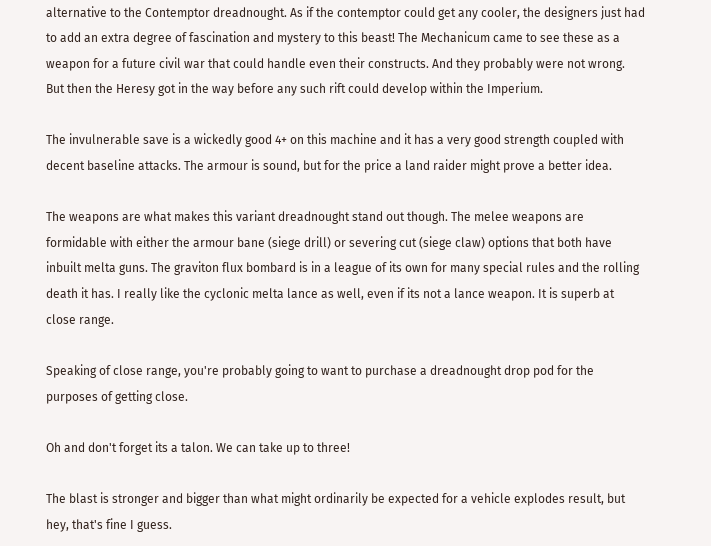alternative to the Contemptor dreadnought. As if the contemptor could get any cooler, the designers just had to add an extra degree of fascination and mystery to this beast! The Mechanicum came to see these as a weapon for a future civil war that could handle even their constructs. And they probably were not wrong. But then the Heresy got in the way before any such rift could develop within the Imperium.

The invulnerable save is a wickedly good 4+ on this machine and it has a very good strength coupled with decent baseline attacks. The armour is sound, but for the price a land raider might prove a better idea.

The weapons are what makes this variant dreadnought stand out though. The melee weapons are formidable with either the armour bane (siege drill) or severing cut (siege claw) options that both have inbuilt melta guns. The graviton flux bombard is in a league of its own for many special rules and the rolling death it has. I really like the cyclonic melta lance as well, even if its not a lance weapon. It is superb at close range.

Speaking of close range, you're probably going to want to purchase a dreadnought drop pod for the purposes of getting close.

Oh and don't forget its a talon. We can take up to three!

The blast is stronger and bigger than what might ordinarily be expected for a vehicle explodes result, but hey, that's fine I guess.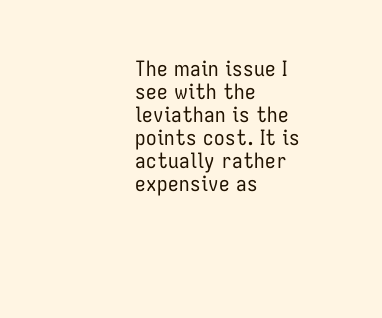The main issue I see with the leviathan is the points cost. It is actually rather expensive as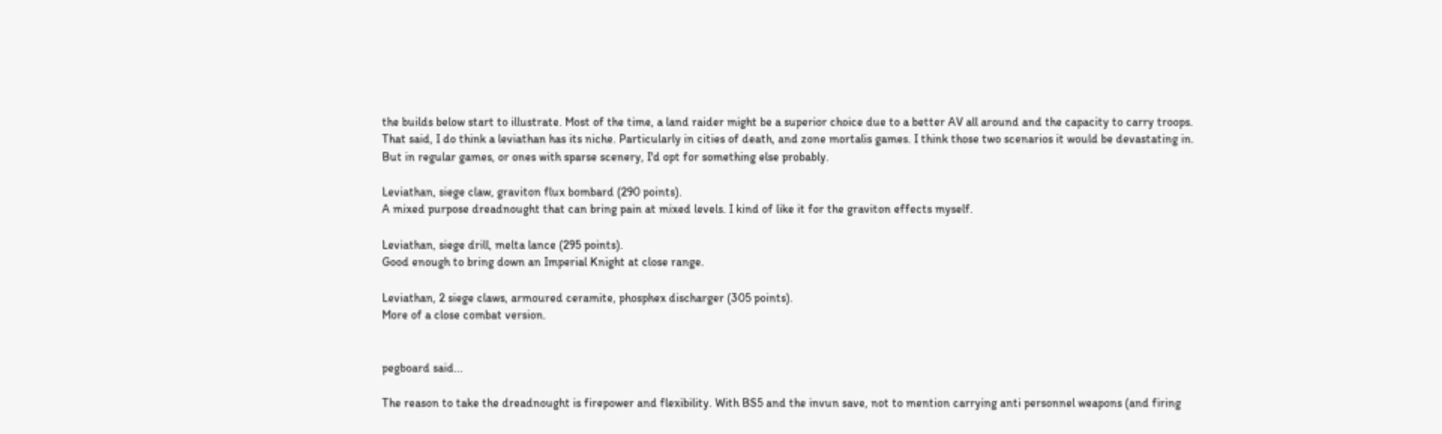the builds below start to illustrate. Most of the time, a land raider might be a superior choice due to a better AV all around and the capacity to carry troops. That said, I do think a leviathan has its niche. Particularly in cities of death, and zone mortalis games. I think those two scenarios it would be devastating in. But in regular games, or ones with sparse scenery, I'd opt for something else probably.

Leviathan, siege claw, graviton flux bombard (290 points).
A mixed purpose dreadnought that can bring pain at mixed levels. I kind of like it for the graviton effects myself.

Leviathan, siege drill, melta lance (295 points).
Good enough to bring down an Imperial Knight at close range.

Leviathan, 2 siege claws, armoured ceramite, phosphex discharger (305 points).
More of a close combat version.


pegboard said...

The reason to take the dreadnought is firepower and flexibility. With BS5 and the invun save, not to mention carrying anti personnel weapons (and firing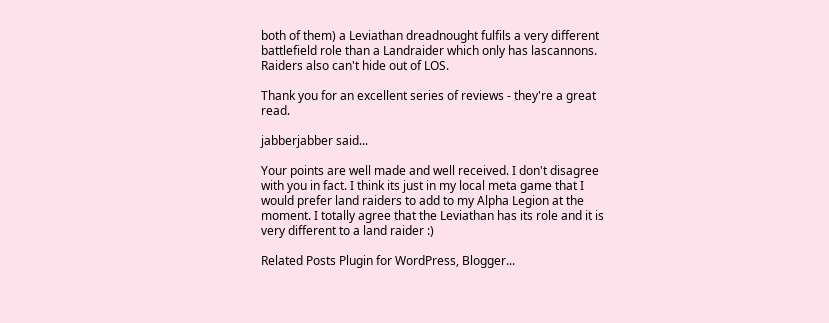both of them) a Leviathan dreadnought fulfils a very different battlefield role than a Landraider which only has lascannons. Raiders also can't hide out of LOS.

Thank you for an excellent series of reviews - they're a great read.

jabberjabber said...

Your points are well made and well received. I don't disagree with you in fact. I think its just in my local meta game that I would prefer land raiders to add to my Alpha Legion at the moment. I totally agree that the Leviathan has its role and it is very different to a land raider :)

Related Posts Plugin for WordPress, Blogger...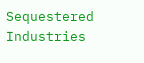Sequestered Industries